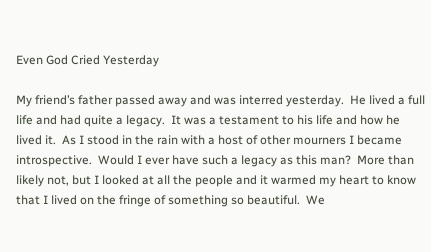Even God Cried Yesterday

My friend’s father passed away and was interred yesterday.  He lived a full life and had quite a legacy.  It was a testament to his life and how he lived it.  As I stood in the rain with a host of other mourners I became introspective.  Would I ever have such a legacy as this man?  More than likely not, but I looked at all the people and it warmed my heart to know that I lived on the fringe of something so beautiful.  We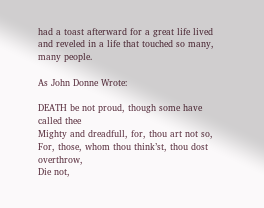had a toast afterward for a great life lived and reveled in a life that touched so many, many people.

As John Donne Wrote:

DEATH be not proud, though some have called thee
Mighty and dreadfull, for, thou art not so,
For, those, whom thou think’st, thou dost overthrow,
Die not,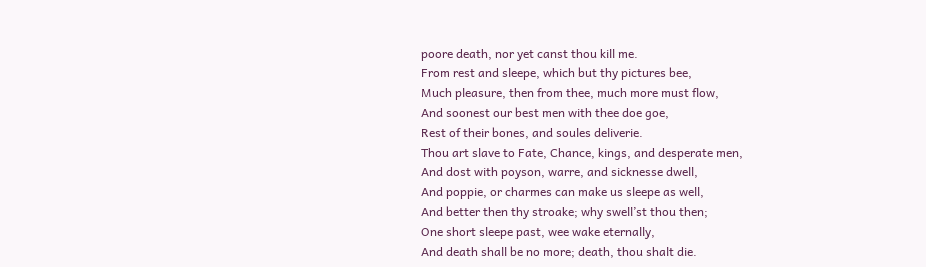poore death, nor yet canst thou kill me.
From rest and sleepe, which but thy pictures bee,
Much pleasure, then from thee, much more must flow,
And soonest our best men with thee doe goe,
Rest of their bones, and soules deliverie.
Thou art slave to Fate, Chance, kings, and desperate men,
And dost with poyson, warre, and sicknesse dwell,
And poppie, or charmes can make us sleepe as well,
And better then thy stroake; why swell’st thou then;
One short sleepe past, wee wake eternally,
And death shall be no more; death, thou shalt die.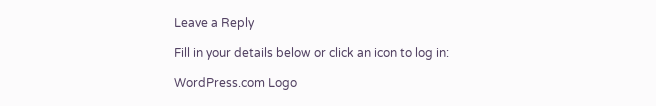Leave a Reply

Fill in your details below or click an icon to log in:

WordPress.com Logo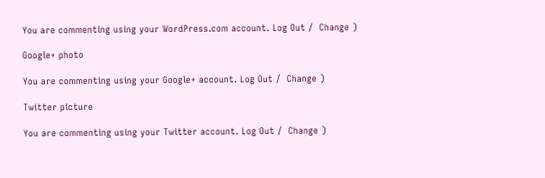You are commenting using your WordPress.com account. Log Out /  Change )

Google+ photo

You are commenting using your Google+ account. Log Out /  Change )

Twitter picture

You are commenting using your Twitter account. Log Out /  Change )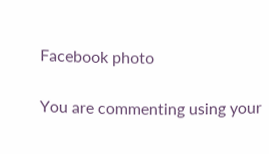Facebook photo

You are commenting using your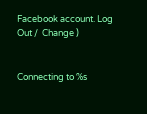Facebook account. Log Out /  Change )


Connecting to %s